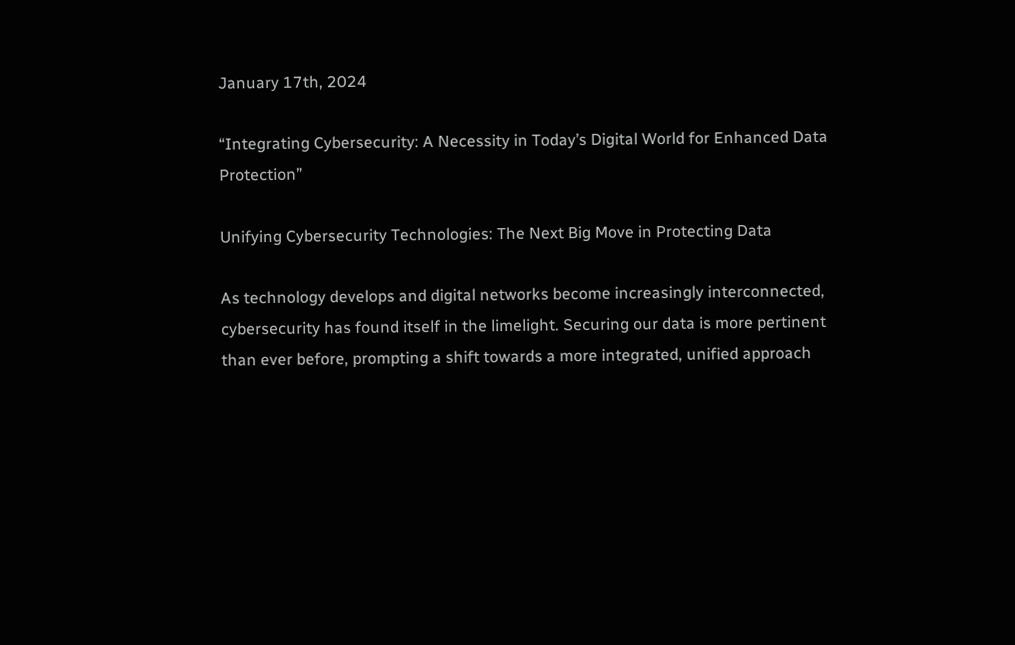January 17th, 2024

“Integrating Cybersecurity: A Necessity in Today’s Digital World for Enhanced Data Protection”

Unifying Cybersecurity Technologies: The Next Big Move in Protecting Data

As technology develops and digital networks become increasingly interconnected, cybersecurity has found itself in the limelight. Securing our data is more pertinent than ever before, prompting a shift towards a more integrated, unified approach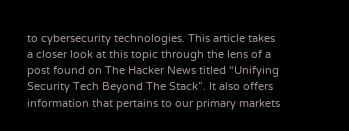to cybersecurity technologies. This article takes a closer look at this topic through the lens of a post found on The Hacker News titled “Unifying Security Tech Beyond The Stack”. It also offers information that pertains to our primary markets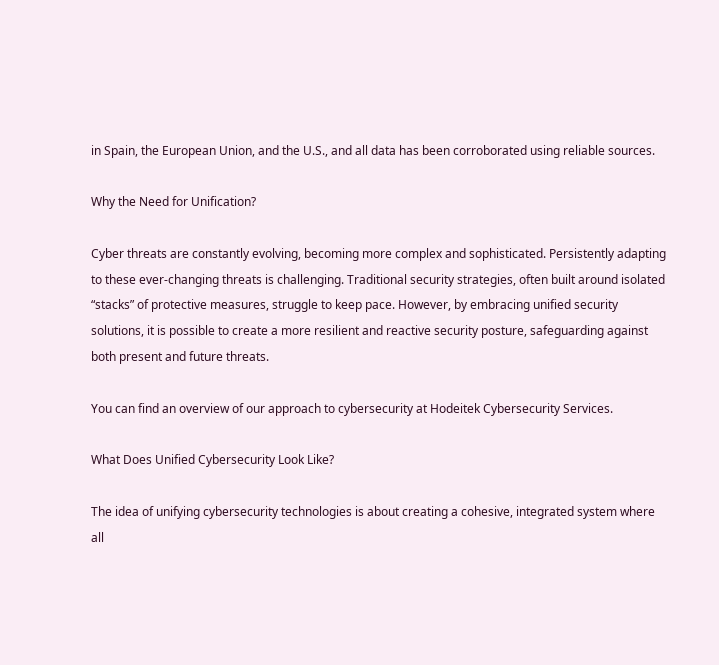in Spain, the European Union, and the U.S., and all data has been corroborated using reliable sources.

Why the Need for Unification?

Cyber threats are constantly evolving, becoming more complex and sophisticated. Persistently adapting to these ever-changing threats is challenging. Traditional security strategies, often built around isolated “stacks” of protective measures, struggle to keep pace. However, by embracing unified security solutions, it is possible to create a more resilient and reactive security posture, safeguarding against both present and future threats.

You can find an overview of our approach to cybersecurity at Hodeitek Cybersecurity Services.

What Does Unified Cybersecurity Look Like?

The idea of unifying cybersecurity technologies is about creating a cohesive, integrated system where all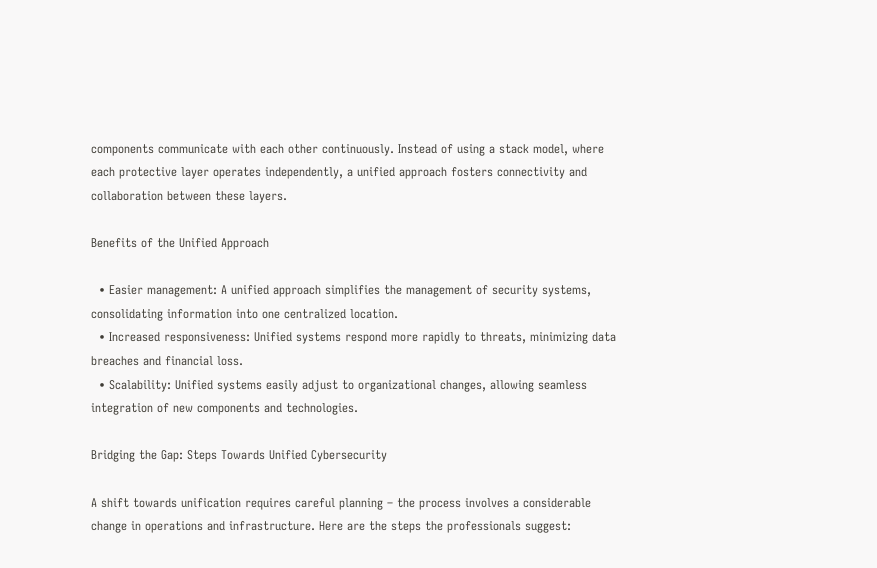components communicate with each other continuously. Instead of using a stack model, where each protective layer operates independently, a unified approach fosters connectivity and collaboration between these layers.

Benefits of the Unified Approach

  • Easier management: A unified approach simplifies the management of security systems, consolidating information into one centralized location.
  • Increased responsiveness: Unified systems respond more rapidly to threats, minimizing data breaches and financial loss.
  • Scalability: Unified systems easily adjust to organizational changes, allowing seamless integration of new components and technologies.

Bridging the Gap: Steps Towards Unified Cybersecurity

A shift towards unification requires careful planning – the process involves a considerable change in operations and infrastructure. Here are the steps the professionals suggest: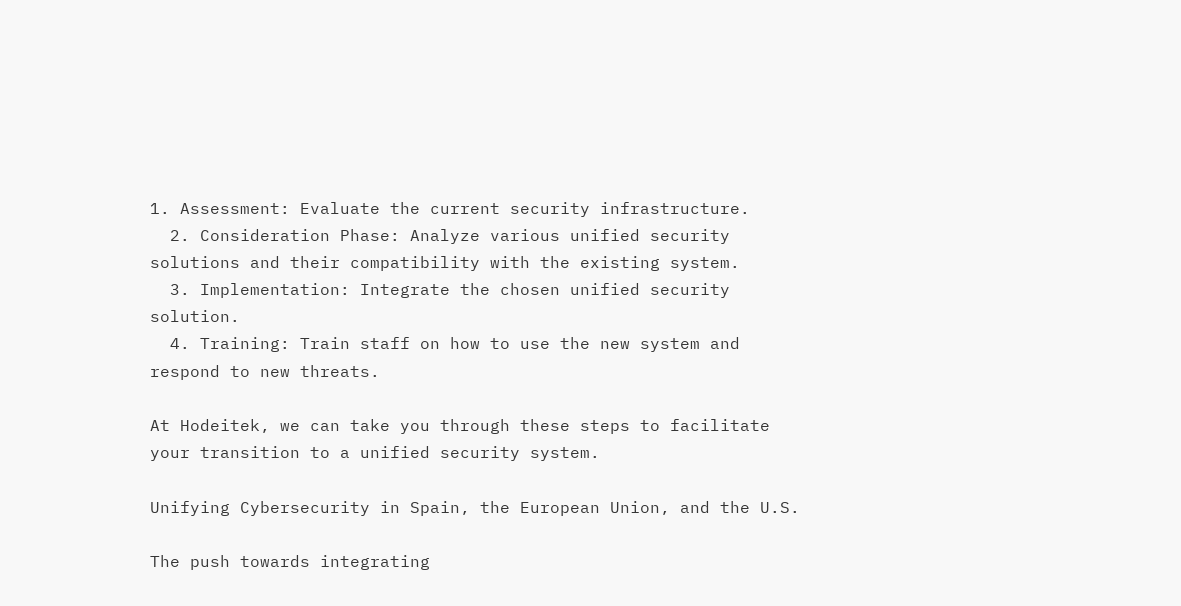1. Assessment: Evaluate the current security infrastructure.
  2. Consideration Phase: Analyze various unified security solutions and their compatibility with the existing system.
  3. Implementation: Integrate the chosen unified security solution.
  4. Training: Train staff on how to use the new system and respond to new threats.

At Hodeitek, we can take you through these steps to facilitate your transition to a unified security system.

Unifying Cybersecurity in Spain, the European Union, and the U.S.

The push towards integrating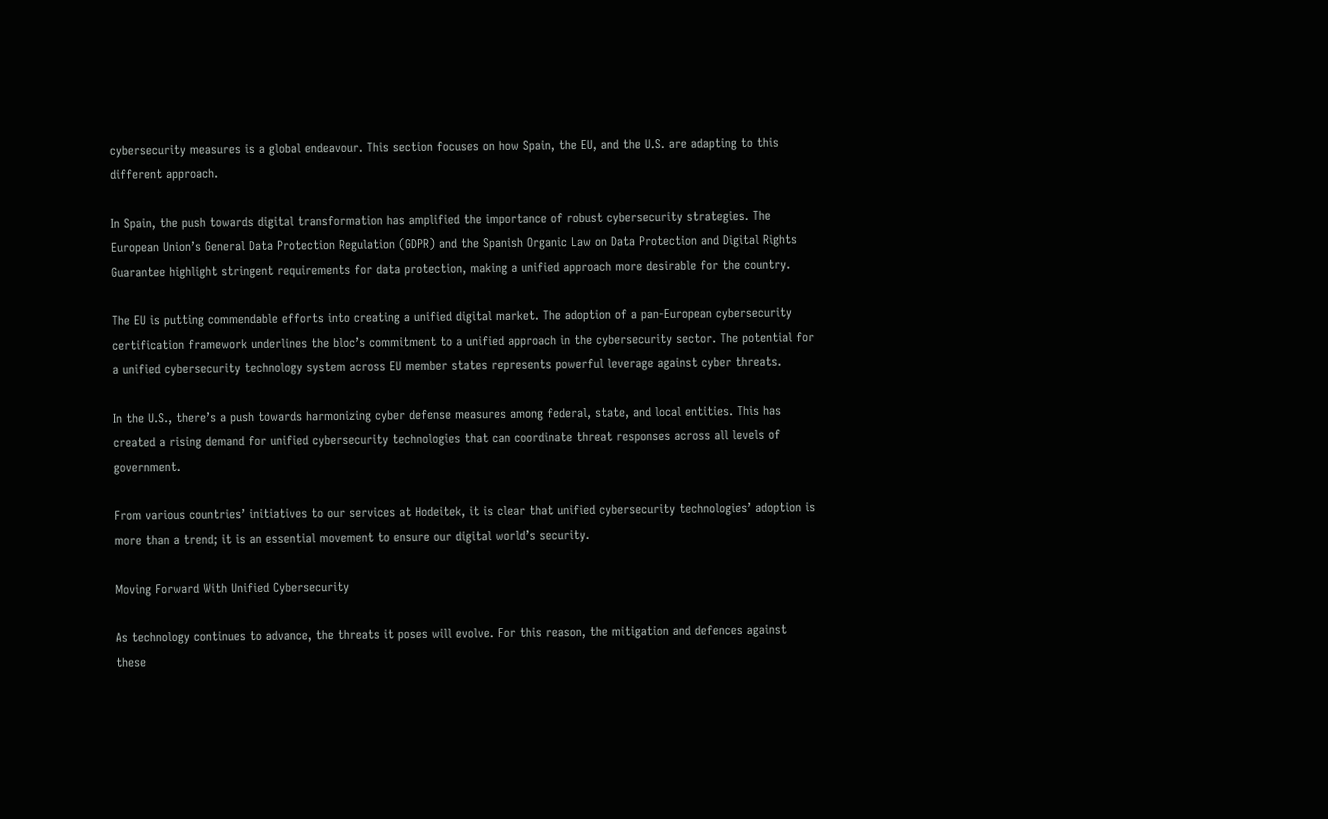cybersecurity measures is a global endeavour. This section focuses on how Spain, the EU, and the U.S. are adapting to this different approach.

In Spain, the push towards digital transformation has amplified the importance of robust cybersecurity strategies. The European Union’s General Data Protection Regulation (GDPR) and the Spanish Organic Law on Data Protection and Digital Rights Guarantee highlight stringent requirements for data protection, making a unified approach more desirable for the country.

The EU is putting commendable efforts into creating a unified digital market. The adoption of a pan-European cybersecurity certification framework underlines the bloc’s commitment to a unified approach in the cybersecurity sector. The potential for a unified cybersecurity technology system across EU member states represents powerful leverage against cyber threats.

In the U.S., there’s a push towards harmonizing cyber defense measures among federal, state, and local entities. This has created a rising demand for unified cybersecurity technologies that can coordinate threat responses across all levels of government.

From various countries’ initiatives to our services at Hodeitek, it is clear that unified cybersecurity technologies’ adoption is more than a trend; it is an essential movement to ensure our digital world’s security.

Moving Forward With Unified Cybersecurity

As technology continues to advance, the threats it poses will evolve. For this reason, the mitigation and defences against these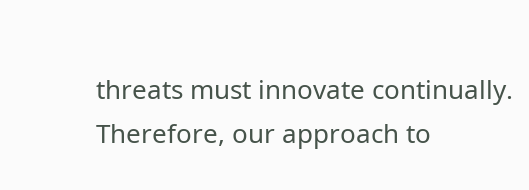threats must innovate continually. Therefore, our approach to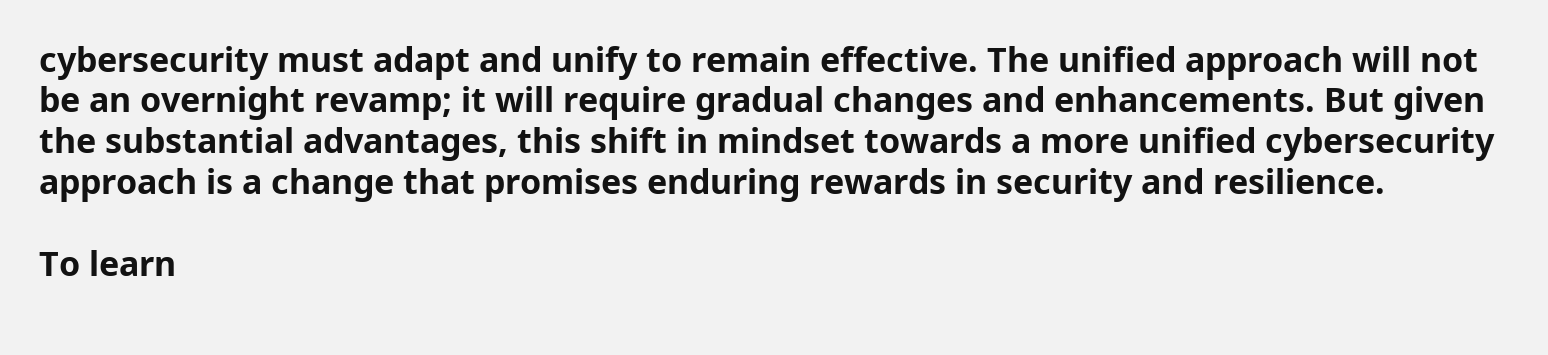cybersecurity must adapt and unify to remain effective. The unified approach will not be an overnight revamp; it will require gradual changes and enhancements. But given the substantial advantages, this shift in mindset towards a more unified cybersecurity approach is a change that promises enduring rewards in security and resilience.

To learn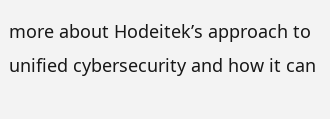more about Hodeitek’s approach to unified cybersecurity and how it can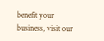benefit your business, visit our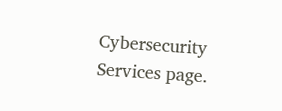Cybersecurity Services page.